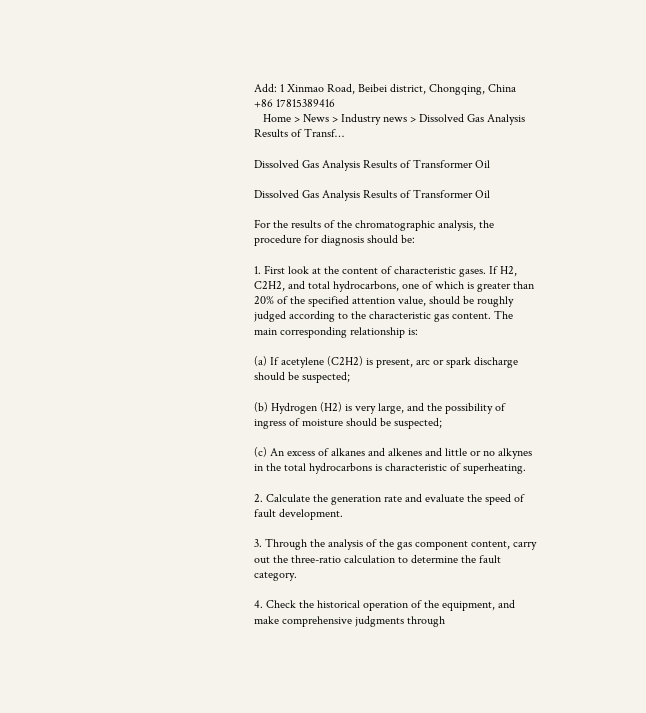Add: 1 Xinmao Road, Beibei district, Chongqing, China
+86 17815389416
   Home > News > Industry news > Dissolved Gas Analysis Results of Transf…

Dissolved Gas Analysis Results of Transformer Oil

Dissolved Gas Analysis Results of Transformer Oil

For the results of the chromatographic analysis, the procedure for diagnosis should be:

1. First look at the content of characteristic gases. If H2, C2H2, and total hydrocarbons, one of which is greater than 20% of the specified attention value, should be roughly judged according to the characteristic gas content. The main corresponding relationship is:

(a) If acetylene (C2H2) is present, arc or spark discharge should be suspected;

(b) Hydrogen (H2) is very large, and the possibility of ingress of moisture should be suspected;

(c) An excess of alkanes and alkenes and little or no alkynes in the total hydrocarbons is characteristic of superheating.

2. Calculate the generation rate and evaluate the speed of fault development.

3. Through the analysis of the gas component content, carry out the three-ratio calculation to determine the fault category.

4. Check the historical operation of the equipment, and make comprehensive judgments through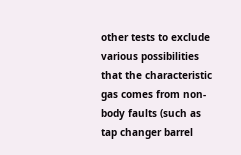other tests to exclude various possibilities that the characteristic gas comes from non-body faults (such as tap changer barrel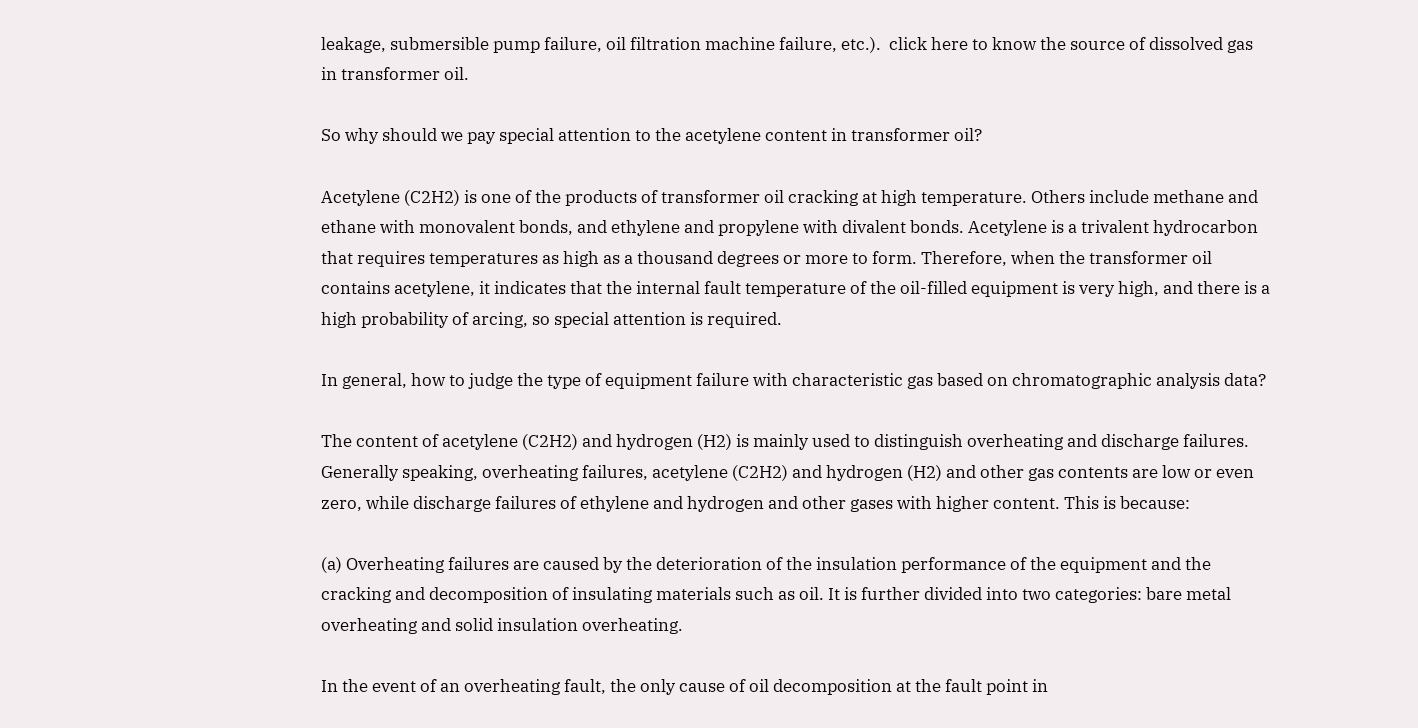leakage, submersible pump failure, oil filtration machine failure, etc.).  click here to know the source of dissolved gas in transformer oil.

So why should we pay special attention to the acetylene content in transformer oil?

Acetylene (C2H2) is one of the products of transformer oil cracking at high temperature. Others include methane and ethane with monovalent bonds, and ethylene and propylene with divalent bonds. Acetylene is a trivalent hydrocarbon that requires temperatures as high as a thousand degrees or more to form. Therefore, when the transformer oil contains acetylene, it indicates that the internal fault temperature of the oil-filled equipment is very high, and there is a high probability of arcing, so special attention is required.

In general, how to judge the type of equipment failure with characteristic gas based on chromatographic analysis data?

The content of acetylene (C2H2) and hydrogen (H2) is mainly used to distinguish overheating and discharge failures. Generally speaking, overheating failures, acetylene (C2H2) and hydrogen (H2) and other gas contents are low or even zero, while discharge failures of ethylene and hydrogen and other gases with higher content. This is because:

(a) Overheating failures are caused by the deterioration of the insulation performance of the equipment and the cracking and decomposition of insulating materials such as oil. It is further divided into two categories: bare metal overheating and solid insulation overheating.

In the event of an overheating fault, the only cause of oil decomposition at the fault point in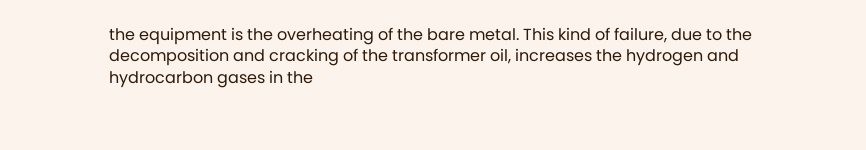the equipment is the overheating of the bare metal. This kind of failure, due to the decomposition and cracking of the transformer oil, increases the hydrogen and hydrocarbon gases in the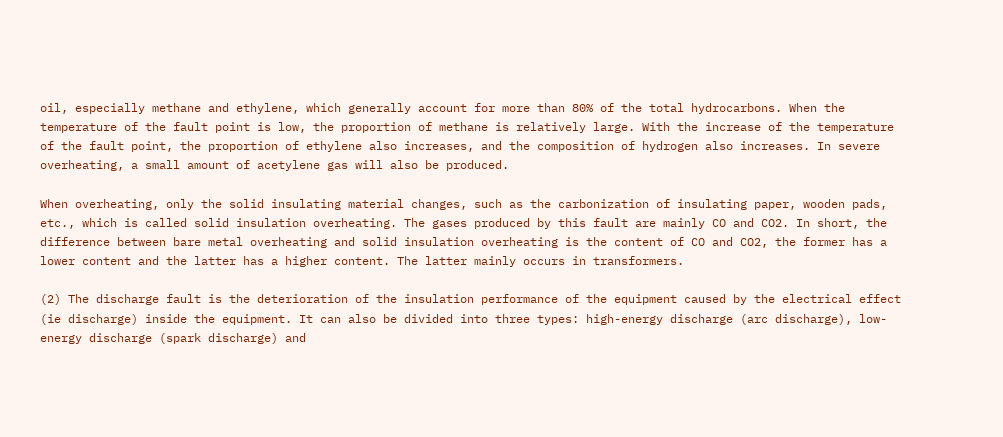oil, especially methane and ethylene, which generally account for more than 80% of the total hydrocarbons. When the temperature of the fault point is low, the proportion of methane is relatively large. With the increase of the temperature of the fault point, the proportion of ethylene also increases, and the composition of hydrogen also increases. In severe overheating, a small amount of acetylene gas will also be produced.

When overheating, only the solid insulating material changes, such as the carbonization of insulating paper, wooden pads, etc., which is called solid insulation overheating. The gases produced by this fault are mainly CO and CO2. In short, the difference between bare metal overheating and solid insulation overheating is the content of CO and CO2, the former has a lower content and the latter has a higher content. The latter mainly occurs in transformers.

(2) The discharge fault is the deterioration of the insulation performance of the equipment caused by the electrical effect (ie discharge) inside the equipment. It can also be divided into three types: high-energy discharge (arc discharge), low-energy discharge (spark discharge) and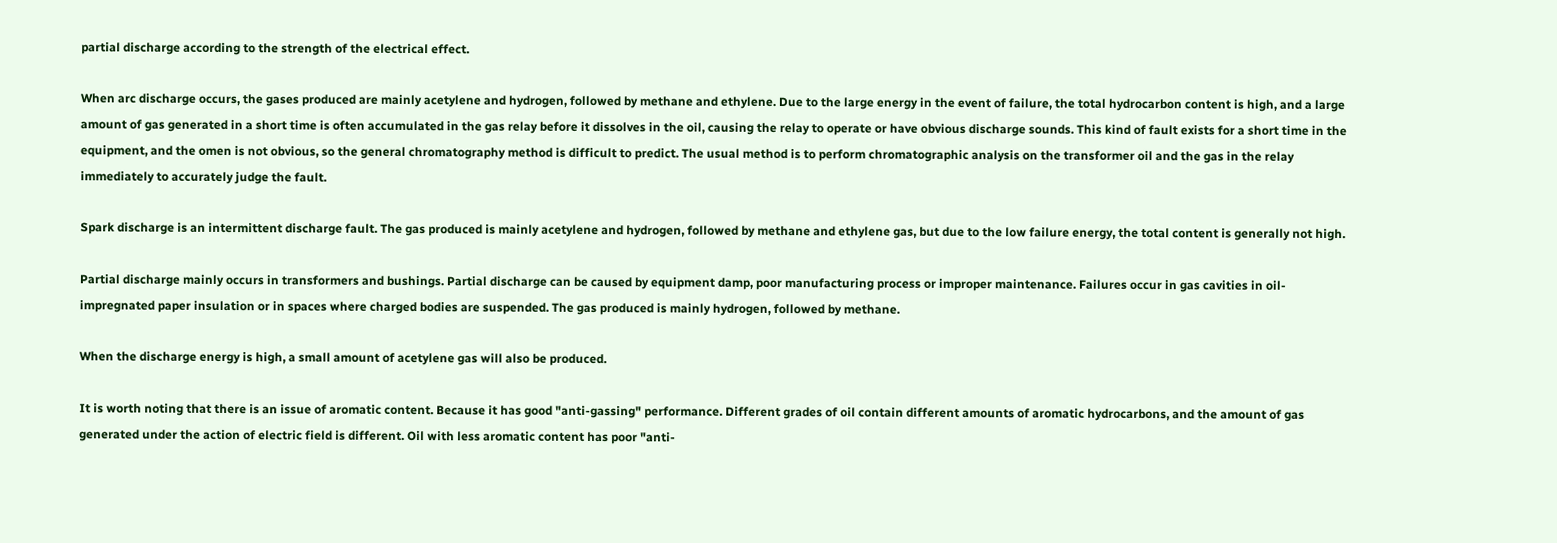partial discharge according to the strength of the electrical effect.

When arc discharge occurs, the gases produced are mainly acetylene and hydrogen, followed by methane and ethylene. Due to the large energy in the event of failure, the total hydrocarbon content is high, and a large amount of gas generated in a short time is often accumulated in the gas relay before it dissolves in the oil, causing the relay to operate or have obvious discharge sounds. This kind of fault exists for a short time in the equipment, and the omen is not obvious, so the general chromatography method is difficult to predict. The usual method is to perform chromatographic analysis on the transformer oil and the gas in the relay immediately to accurately judge the fault.

Spark discharge is an intermittent discharge fault. The gas produced is mainly acetylene and hydrogen, followed by methane and ethylene gas, but due to the low failure energy, the total content is generally not high.

Partial discharge mainly occurs in transformers and bushings. Partial discharge can be caused by equipment damp, poor manufacturing process or improper maintenance. Failures occur in gas cavities in oil-impregnated paper insulation or in spaces where charged bodies are suspended. The gas produced is mainly hydrogen, followed by methane.

When the discharge energy is high, a small amount of acetylene gas will also be produced.

It is worth noting that there is an issue of aromatic content. Because it has good "anti-gassing" performance. Different grades of oil contain different amounts of aromatic hydrocarbons, and the amount of gas generated under the action of electric field is different. Oil with less aromatic content has poor "anti-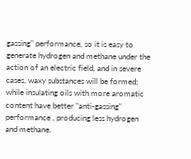gassing" performance, so it is easy to generate hydrogen and methane under the action of an electric field, and in severe cases, waxy substances will be formed; while insulating oils with more aromatic content have better "anti-gassing" performance , producing less hydrogen and methane.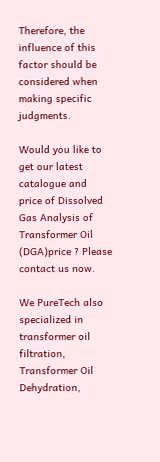Therefore, the influence of this factor should be considered when making specific judgments.

Would you like to get our latest catalogue and price of Dissolved Gas Analysis of Transformer Oil (DGA)price ? Please contact us now.

We PureTech also specialized in transformer oil filtration, Transformer Oil Dehydration,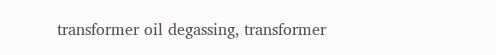transformer oil degassing, transformer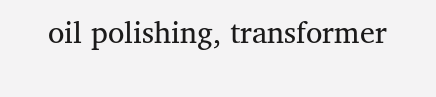oil polishing, transformer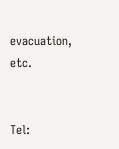evacuation, etc.


Tel: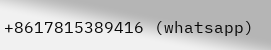+8617815389416 (whatsapp)